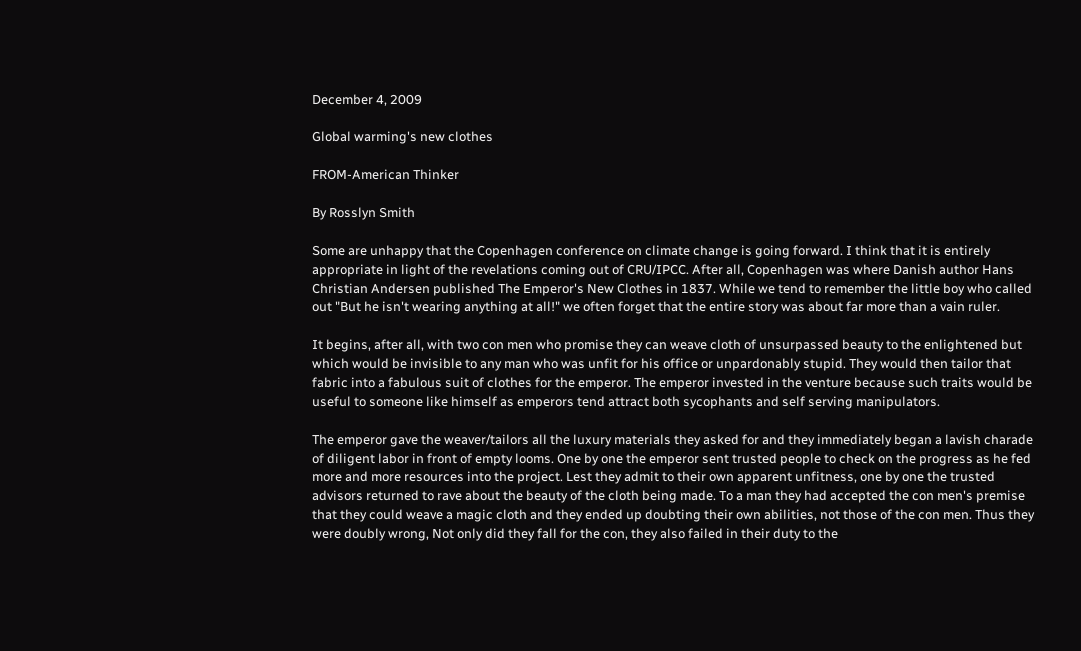December 4, 2009

Global warming's new clothes

FROM-American Thinker

By Rosslyn Smith

Some are unhappy that the Copenhagen conference on climate change is going forward. I think that it is entirely appropriate in light of the revelations coming out of CRU/IPCC. After all, Copenhagen was where Danish author Hans Christian Andersen published The Emperor's New Clothes in 1837. While we tend to remember the little boy who called out "But he isn't wearing anything at all!" we often forget that the entire story was about far more than a vain ruler.

It begins, after all, with two con men who promise they can weave cloth of unsurpassed beauty to the enlightened but which would be invisible to any man who was unfit for his office or unpardonably stupid. They would then tailor that fabric into a fabulous suit of clothes for the emperor. The emperor invested in the venture because such traits would be useful to someone like himself as emperors tend attract both sycophants and self serving manipulators.

The emperor gave the weaver/tailors all the luxury materials they asked for and they immediately began a lavish charade of diligent labor in front of empty looms. One by one the emperor sent trusted people to check on the progress as he fed more and more resources into the project. Lest they admit to their own apparent unfitness, one by one the trusted advisors returned to rave about the beauty of the cloth being made. To a man they had accepted the con men's premise that they could weave a magic cloth and they ended up doubting their own abilities, not those of the con men. Thus they were doubly wrong, Not only did they fall for the con, they also failed in their duty to the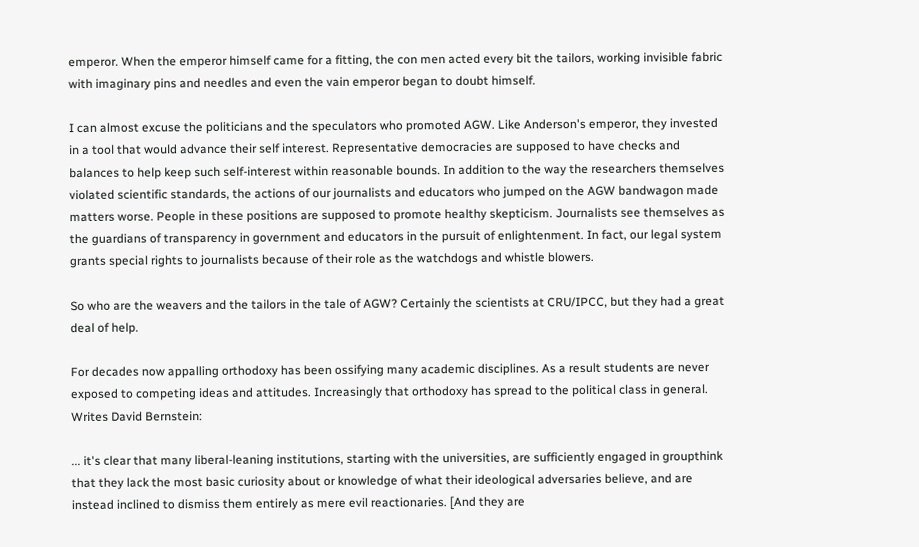emperor. When the emperor himself came for a fitting, the con men acted every bit the tailors, working invisible fabric with imaginary pins and needles and even the vain emperor began to doubt himself.

I can almost excuse the politicians and the speculators who promoted AGW. Like Anderson's emperor, they invested in a tool that would advance their self interest. Representative democracies are supposed to have checks and balances to help keep such self-interest within reasonable bounds. In addition to the way the researchers themselves violated scientific standards, the actions of our journalists and educators who jumped on the AGW bandwagon made matters worse. People in these positions are supposed to promote healthy skepticism. Journalists see themselves as the guardians of transparency in government and educators in the pursuit of enlightenment. In fact, our legal system grants special rights to journalists because of their role as the watchdogs and whistle blowers.

So who are the weavers and the tailors in the tale of AGW? Certainly the scientists at CRU/IPCC, but they had a great deal of help.

For decades now appalling orthodoxy has been ossifying many academic disciplines. As a result students are never exposed to competing ideas and attitudes. Increasingly that orthodoxy has spread to the political class in general. Writes David Bernstein:

... it's clear that many liberal-leaning institutions, starting with the universities, are sufficiently engaged in groupthink that they lack the most basic curiosity about or knowledge of what their ideological adversaries believe, and are instead inclined to dismiss them entirely as mere evil reactionaries. [And they are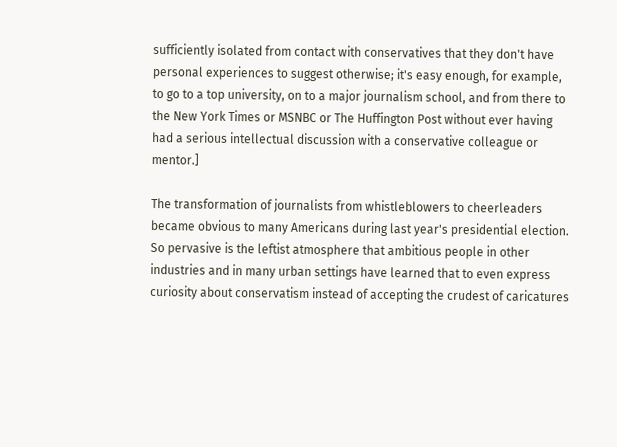sufficiently isolated from contact with conservatives that they don't have personal experiences to suggest otherwise; it's easy enough, for example, to go to a top university, on to a major journalism school, and from there to the New York Times or MSNBC or The Huffington Post without ever having had a serious intellectual discussion with a conservative colleague or mentor.]

The transformation of journalists from whistleblowers to cheerleaders became obvious to many Americans during last year's presidential election. So pervasive is the leftist atmosphere that ambitious people in other industries and in many urban settings have learned that to even express curiosity about conservatism instead of accepting the crudest of caricatures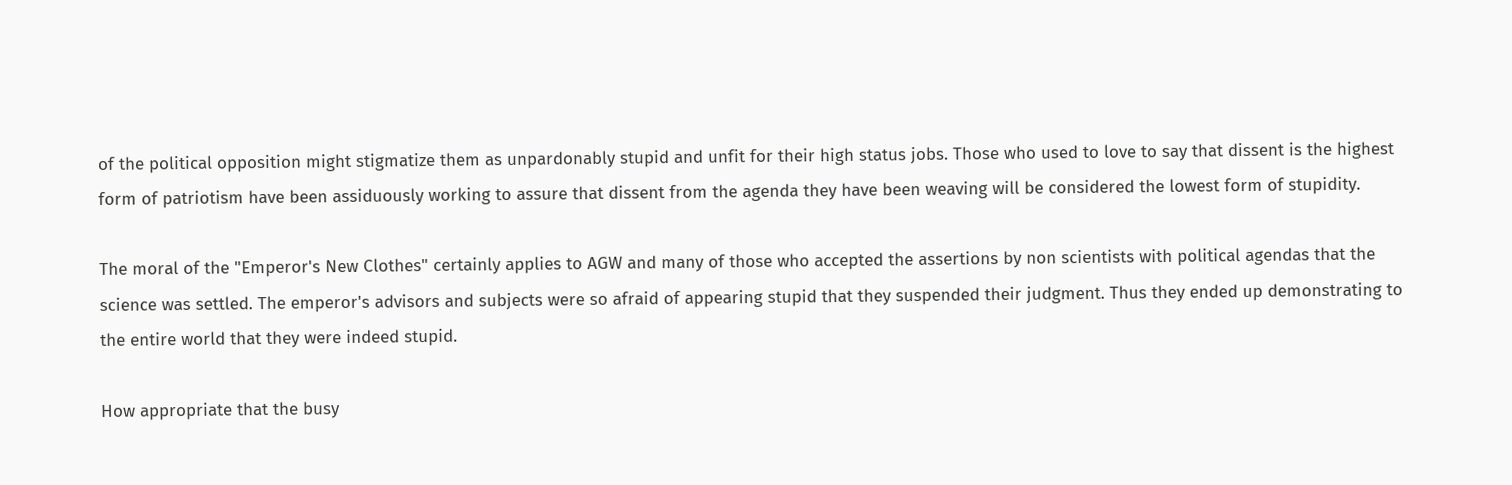of the political opposition might stigmatize them as unpardonably stupid and unfit for their high status jobs. Those who used to love to say that dissent is the highest form of patriotism have been assiduously working to assure that dissent from the agenda they have been weaving will be considered the lowest form of stupidity.

The moral of the "Emperor's New Clothes" certainly applies to AGW and many of those who accepted the assertions by non scientists with political agendas that the science was settled. The emperor's advisors and subjects were so afraid of appearing stupid that they suspended their judgment. Thus they ended up demonstrating to the entire world that they were indeed stupid.

How appropriate that the busy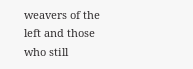weavers of the left and those who still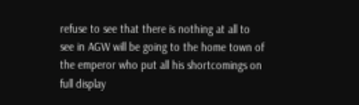refuse to see that there is nothing at all to see in AGW will be going to the home town of the emperor who put all his shortcomings on full display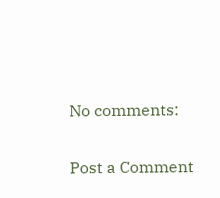No comments:

Post a Comment